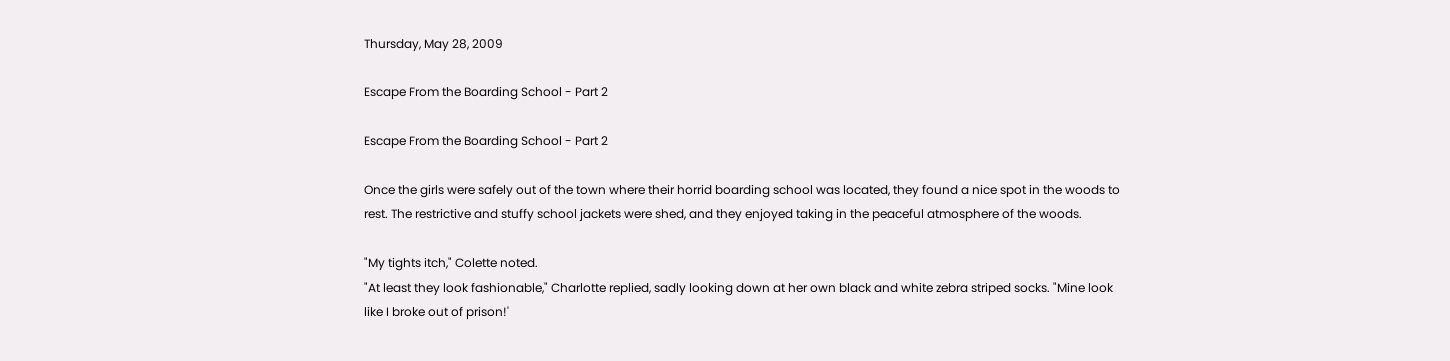Thursday, May 28, 2009

Escape From the Boarding School - Part 2

Escape From the Boarding School - Part 2

Once the girls were safely out of the town where their horrid boarding school was located, they found a nice spot in the woods to rest. The restrictive and stuffy school jackets were shed, and they enjoyed taking in the peaceful atmosphere of the woods.

"My tights itch," Colette noted.
"At least they look fashionable," Charlotte replied, sadly looking down at her own black and white zebra striped socks. "Mine look like I broke out of prison!'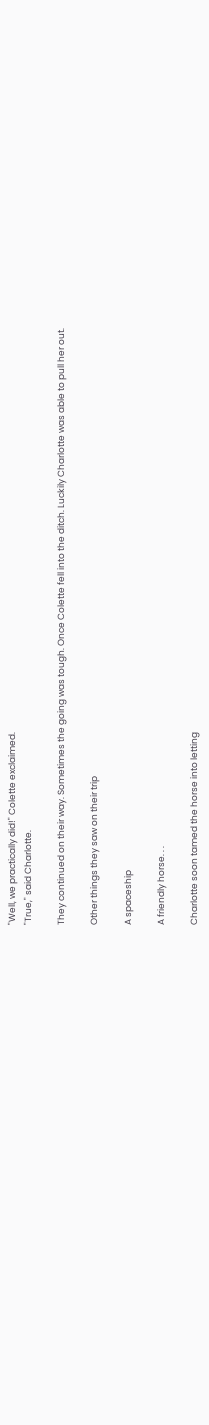"Well, we practically did!" Colette exclaimed.
"True," said Charlotte.

They continued on their way. Sometimes the going was tough. Once Colette fell into the ditch. Luckily Charlotte was able to pull her out.

Other things they saw on their trip

A spaceship

A friendly horse. . .

Charlotte soon tamed the horse into letting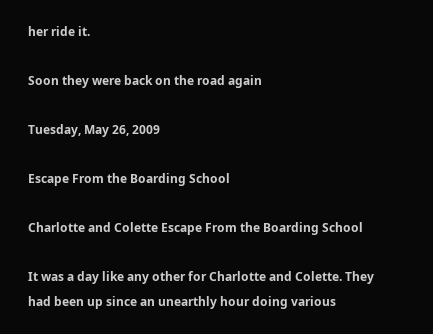her ride it.

Soon they were back on the road again

Tuesday, May 26, 2009

Escape From the Boarding School

Charlotte and Colette Escape From the Boarding School

It was a day like any other for Charlotte and Colette. They had been up since an unearthly hour doing various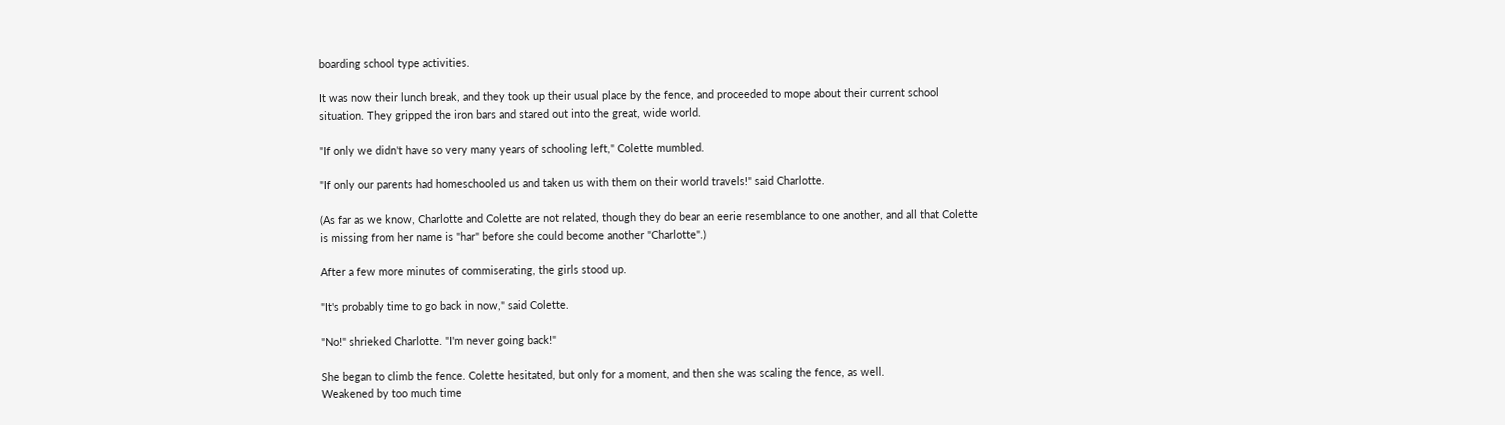boarding school type activities.

It was now their lunch break, and they took up their usual place by the fence, and proceeded to mope about their current school situation. They gripped the iron bars and stared out into the great, wide world.

"If only we didn't have so very many years of schooling left," Colette mumbled.

"If only our parents had homeschooled us and taken us with them on their world travels!" said Charlotte.

(As far as we know, Charlotte and Colette are not related, though they do bear an eerie resemblance to one another, and all that Colette is missing from her name is "har" before she could become another "Charlotte".)

After a few more minutes of commiserating, the girls stood up.

"It's probably time to go back in now," said Colette.

"No!" shrieked Charlotte. "I'm never going back!"

She began to climb the fence. Colette hesitated, but only for a moment, and then she was scaling the fence, as well.
Weakened by too much time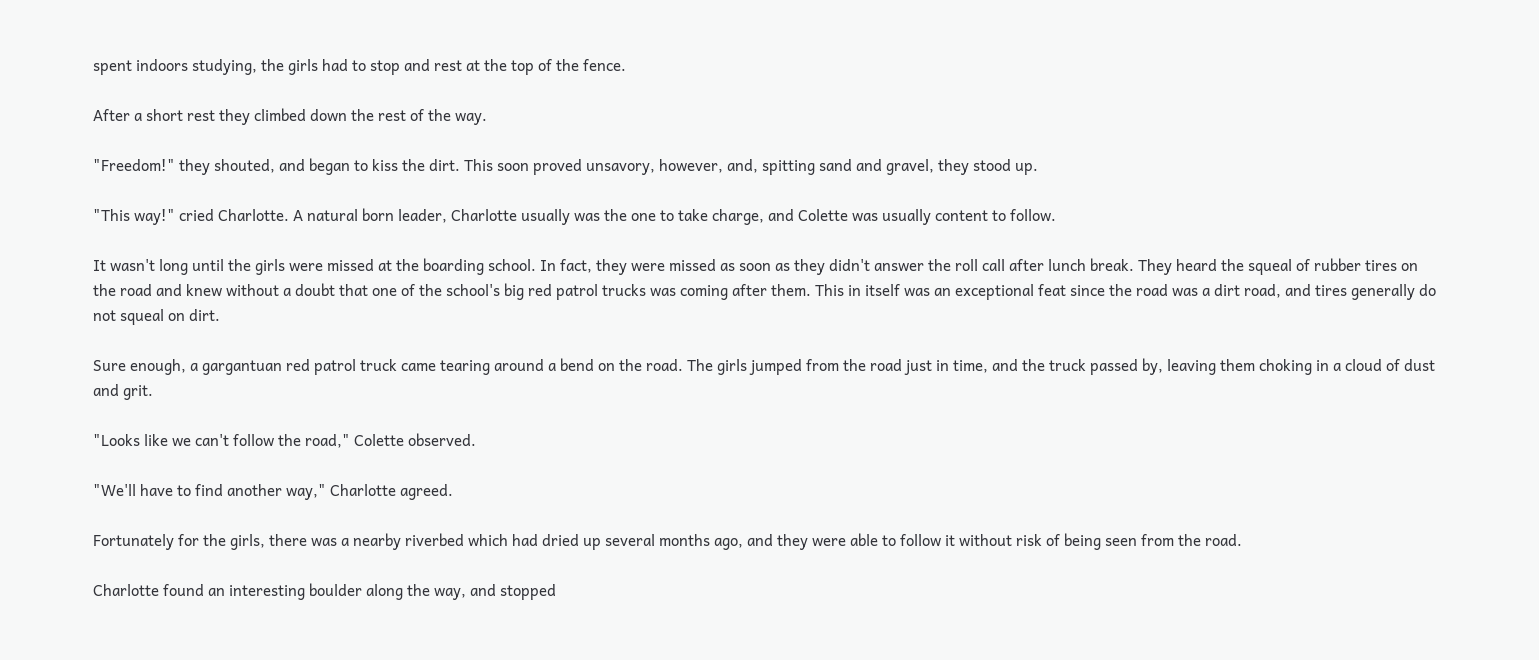spent indoors studying, the girls had to stop and rest at the top of the fence.

After a short rest they climbed down the rest of the way.

"Freedom!" they shouted, and began to kiss the dirt. This soon proved unsavory, however, and, spitting sand and gravel, they stood up.

"This way!" cried Charlotte. A natural born leader, Charlotte usually was the one to take charge, and Colette was usually content to follow.

It wasn't long until the girls were missed at the boarding school. In fact, they were missed as soon as they didn't answer the roll call after lunch break. They heard the squeal of rubber tires on the road and knew without a doubt that one of the school's big red patrol trucks was coming after them. This in itself was an exceptional feat since the road was a dirt road, and tires generally do not squeal on dirt.

Sure enough, a gargantuan red patrol truck came tearing around a bend on the road. The girls jumped from the road just in time, and the truck passed by, leaving them choking in a cloud of dust and grit.

"Looks like we can't follow the road," Colette observed.

"We'll have to find another way," Charlotte agreed.

Fortunately for the girls, there was a nearby riverbed which had dried up several months ago, and they were able to follow it without risk of being seen from the road.

Charlotte found an interesting boulder along the way, and stopped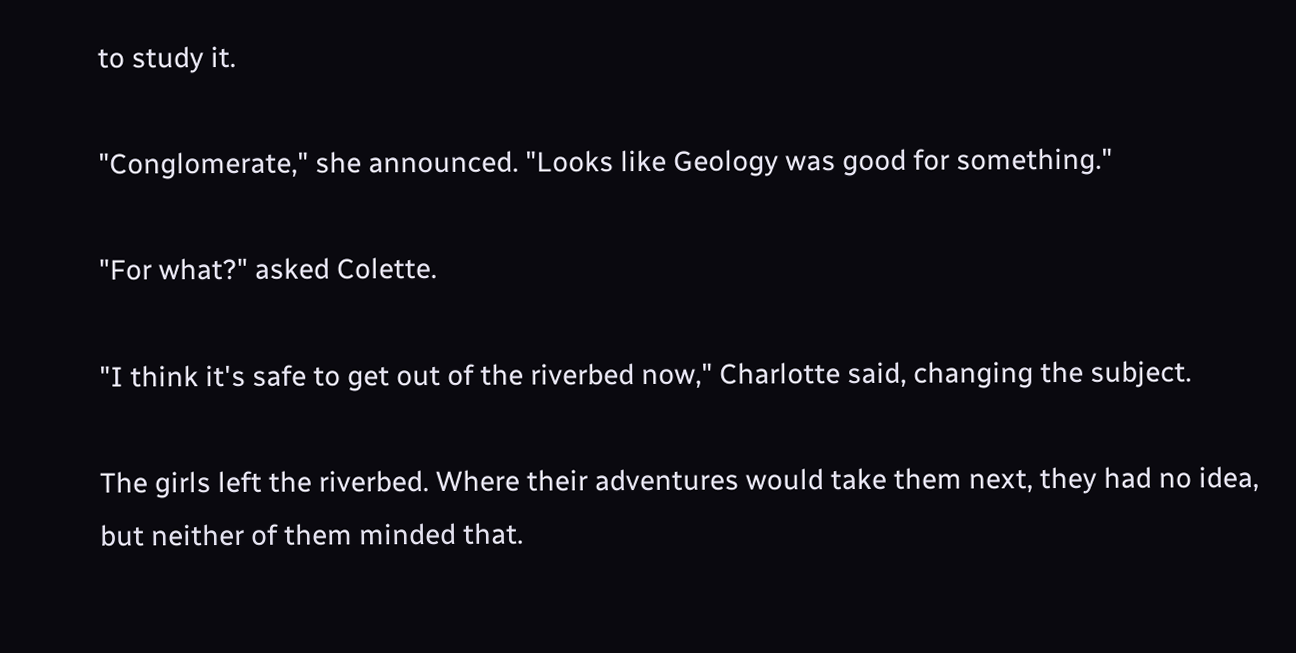to study it.

"Conglomerate," she announced. "Looks like Geology was good for something."

"For what?" asked Colette.

"I think it's safe to get out of the riverbed now," Charlotte said, changing the subject.

The girls left the riverbed. Where their adventures would take them next, they had no idea, but neither of them minded that.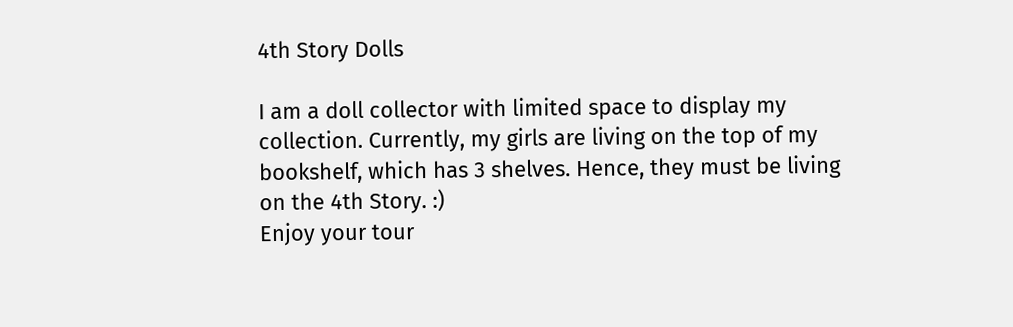4th Story Dolls

I am a doll collector with limited space to display my collection. Currently, my girls are living on the top of my bookshelf, which has 3 shelves. Hence, they must be living on the 4th Story. :)
Enjoy your tour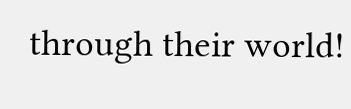through their world!